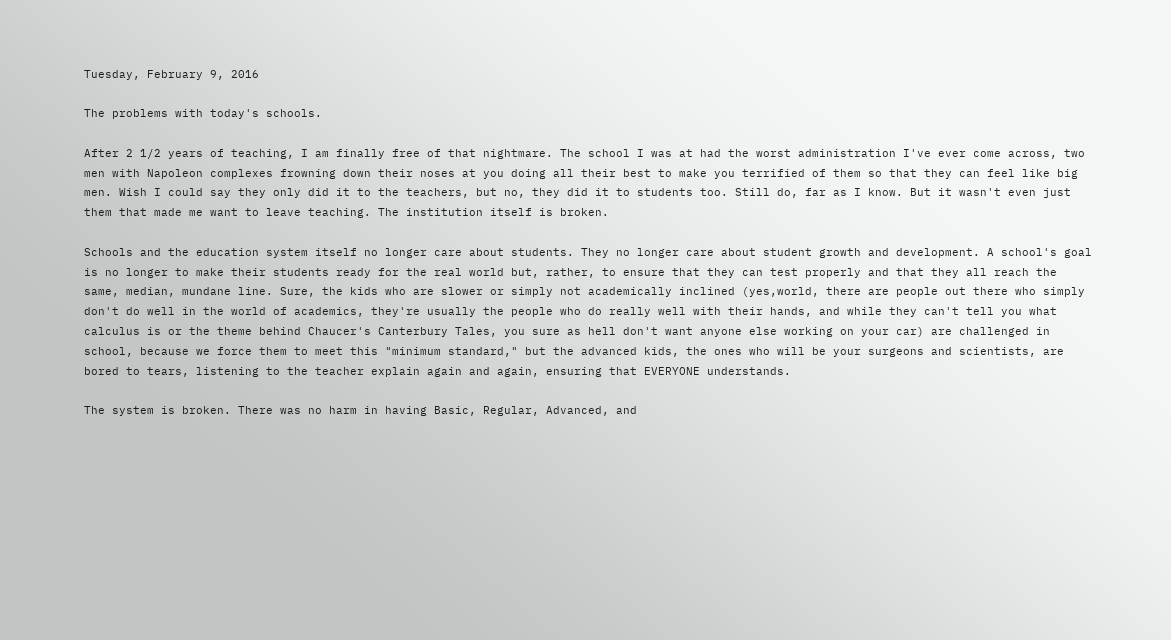Tuesday, February 9, 2016

The problems with today's schools.

After 2 1/2 years of teaching, I am finally free of that nightmare. The school I was at had the worst administration I've ever come across, two men with Napoleon complexes frowning down their noses at you doing all their best to make you terrified of them so that they can feel like big men. Wish I could say they only did it to the teachers, but no, they did it to students too. Still do, far as I know. But it wasn't even just them that made me want to leave teaching. The institution itself is broken.

Schools and the education system itself no longer care about students. They no longer care about student growth and development. A school's goal is no longer to make their students ready for the real world but, rather, to ensure that they can test properly and that they all reach the same, median, mundane line. Sure, the kids who are slower or simply not academically inclined (yes,world, there are people out there who simply don't do well in the world of academics, they're usually the people who do really well with their hands, and while they can't tell you what calculus is or the theme behind Chaucer's Canterbury Tales, you sure as hell don't want anyone else working on your car) are challenged in school, because we force them to meet this "minimum standard," but the advanced kids, the ones who will be your surgeons and scientists, are bored to tears, listening to the teacher explain again and again, ensuring that EVERYONE understands.

The system is broken. There was no harm in having Basic, Regular, Advanced, and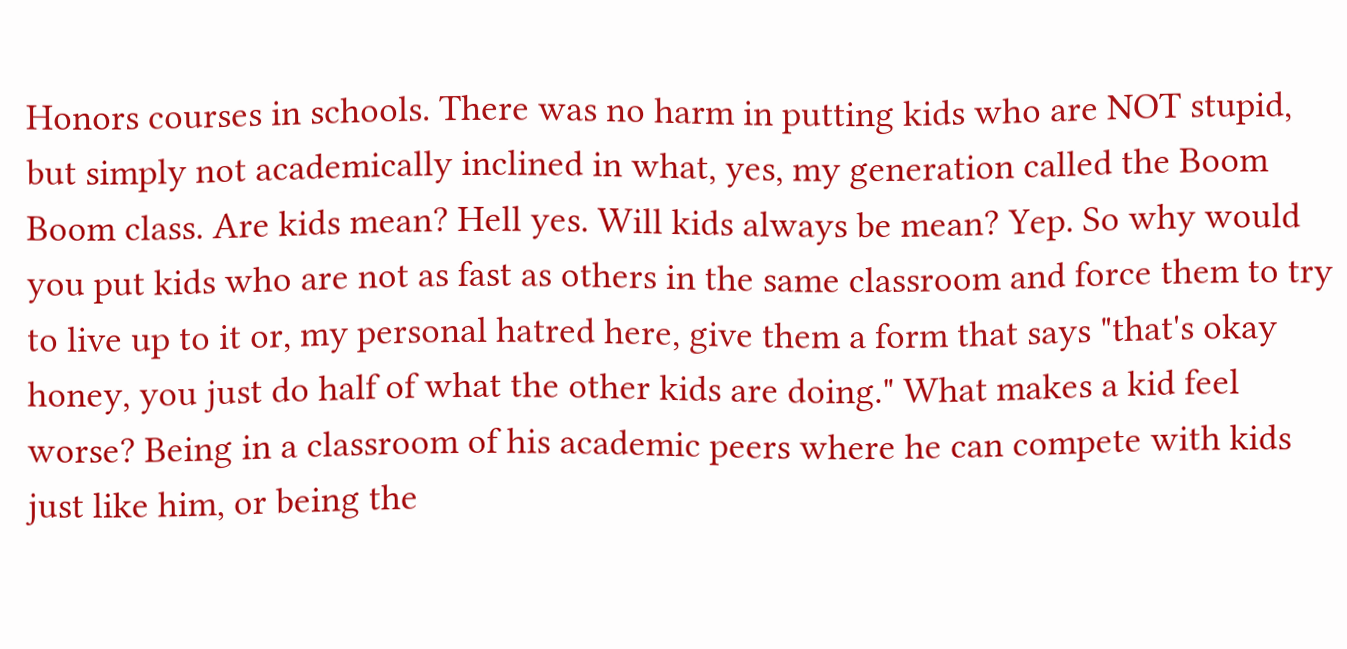Honors courses in schools. There was no harm in putting kids who are NOT stupid, but simply not academically inclined in what, yes, my generation called the Boom Boom class. Are kids mean? Hell yes. Will kids always be mean? Yep. So why would you put kids who are not as fast as others in the same classroom and force them to try to live up to it or, my personal hatred here, give them a form that says "that's okay honey, you just do half of what the other kids are doing." What makes a kid feel worse? Being in a classroom of his academic peers where he can compete with kids just like him, or being the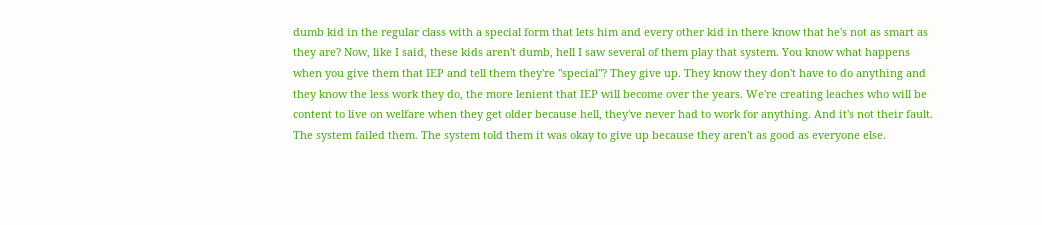dumb kid in the regular class with a special form that lets him and every other kid in there know that he's not as smart as they are? Now, like I said, these kids aren't dumb, hell I saw several of them play that system. You know what happens when you give them that IEP and tell them they're "special"? They give up. They know they don't have to do anything and they know the less work they do, the more lenient that IEP will become over the years. We're creating leaches who will be content to live on welfare when they get older because hell, they've never had to work for anything. And it's not their fault. The system failed them. The system told them it was okay to give up because they aren't as good as everyone else.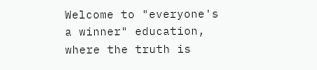Welcome to "everyone's a winner" education, where the truth is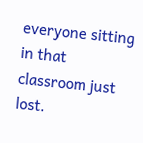everyone sitting in that classroom just lost.